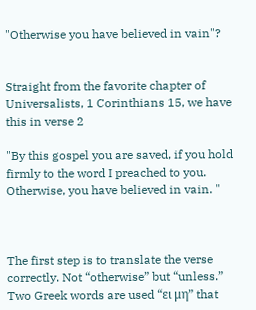"Otherwise you have believed in vain"?


Straight from the favorite chapter of Universalists, 1 Corinthians 15, we have this in verse 2

"By this gospel you are saved, if you hold firmly to the word I preached to you. Otherwise, you have believed in vain. "



The first step is to translate the verse correctly. Not “otherwise” but “unless.”
Two Greek words are used “ει μη” that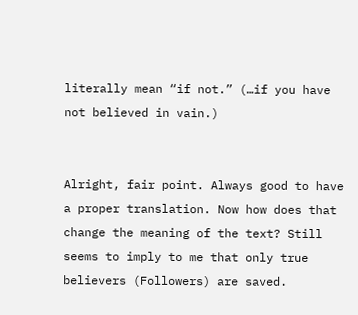literally mean “if not.” (…if you have not believed in vain.)


Alright, fair point. Always good to have a proper translation. Now how does that change the meaning of the text? Still seems to imply to me that only true believers (Followers) are saved.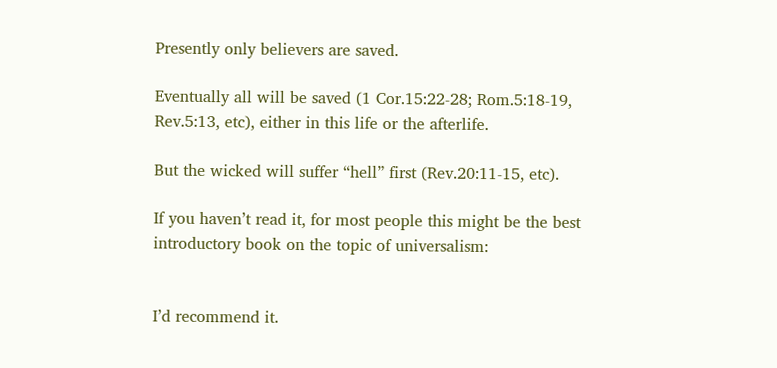Presently only believers are saved.

Eventually all will be saved (1 Cor.15:22-28; Rom.5:18-19, Rev.5:13, etc), either in this life or the afterlife.

But the wicked will suffer “hell” first (Rev.20:11-15, etc).

If you haven’t read it, for most people this might be the best introductory book on the topic of universalism:


I’d recommend it.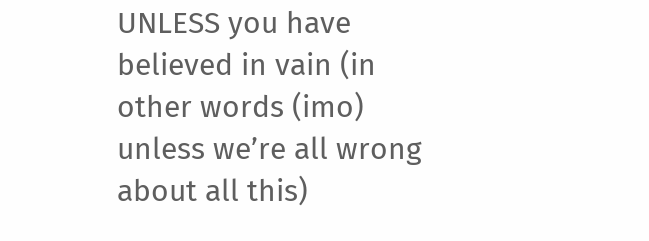UNLESS you have believed in vain (in other words (imo) unless we’re all wrong about all this)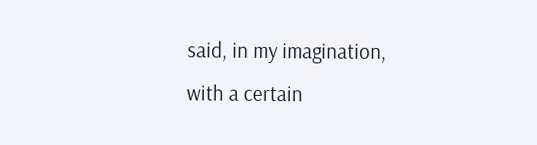said, in my imagination, with a certain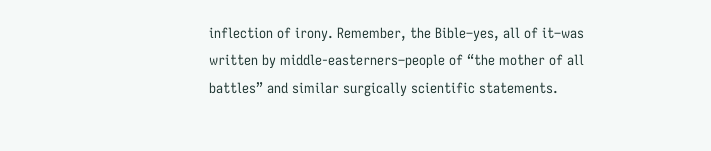inflection of irony. Remember, the Bible–yes, all of it–was written by middle-easterners–people of “the mother of all battles” and similar surgically scientific statements.